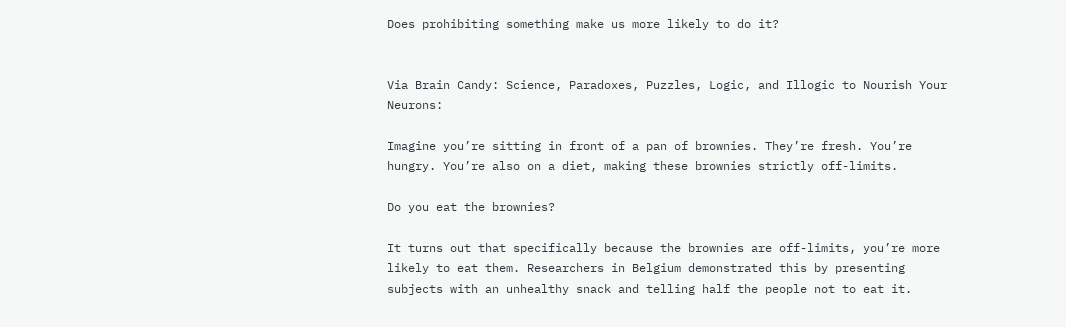Does prohibiting something make us more likely to do it?


Via Brain Candy: Science, Paradoxes, Puzzles, Logic, and Illogic to Nourish Your Neurons:

Imagine you’re sitting in front of a pan of brownies. They’re fresh. You’re hungry. You’re also on a diet, making these brownies strictly off-limits.

Do you eat the brownies?

It turns out that specifically because the brownies are off-limits, you’re more likely to eat them. Researchers in Belgium demonstrated this by presenting subjects with an unhealthy snack and telling half the people not to eat it.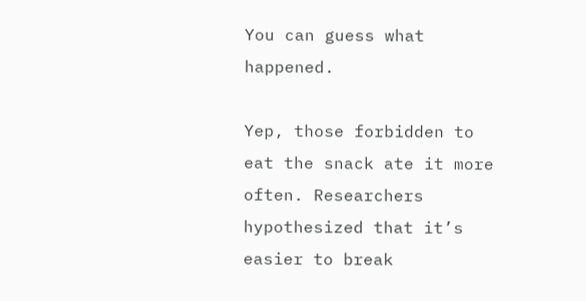You can guess what happened.

Yep, those forbidden to eat the snack ate it more often. Researchers hypothesized that it’s easier to break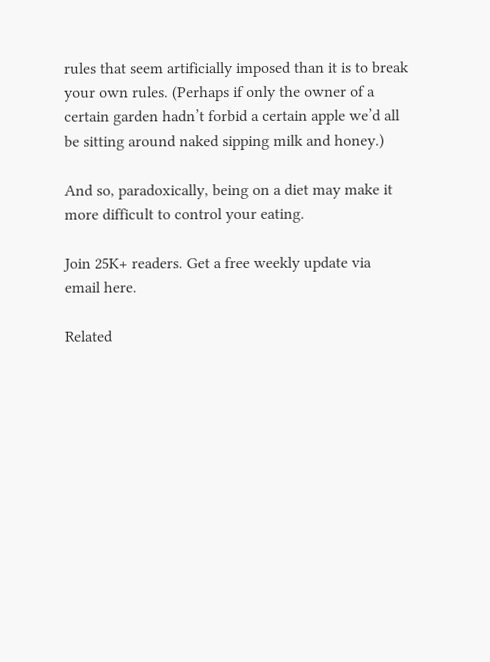rules that seem artificially imposed than it is to break your own rules. (Perhaps if only the owner of a certain garden hadn’t forbid a certain apple we’d all be sitting around naked sipping milk and honey.)

And so, paradoxically, being on a diet may make it more difficult to control your eating.

Join 25K+ readers. Get a free weekly update via email here.

Related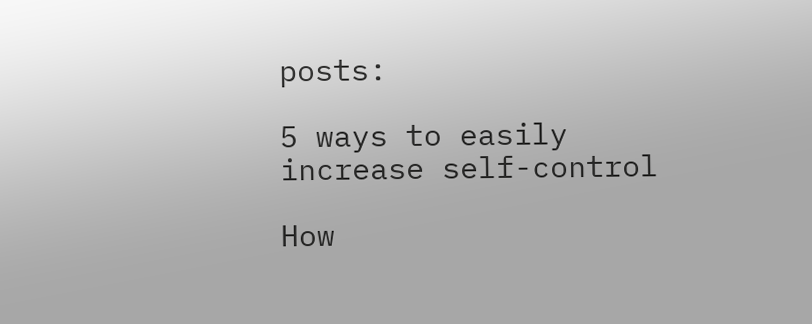posts:

5 ways to easily increase self-control

How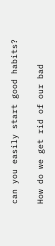can you easily start good habits?

How do we get rid of our bad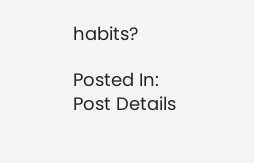habits?

Posted In:
Post Details